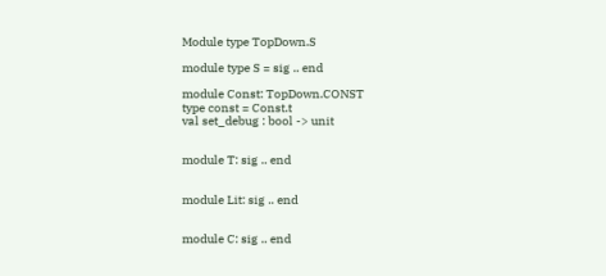Module type TopDown.S

module type S = sig .. end

module Const: TopDown.CONST
type const = Const.t
val set_debug : bool -> unit


module T: sig .. end


module Lit: sig .. end


module C: sig .. end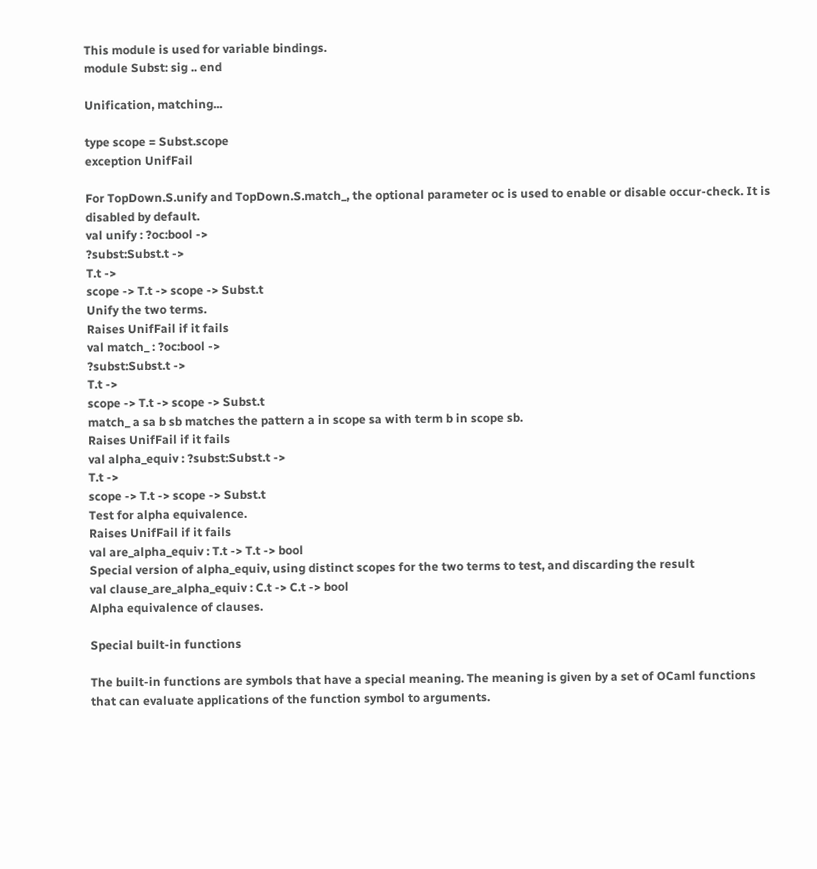This module is used for variable bindings.
module Subst: sig .. end

Unification, matching...

type scope = Subst.scope
exception UnifFail

For TopDown.S.unify and TopDown.S.match_, the optional parameter oc is used to enable or disable occur-check. It is disabled by default.
val unify : ?oc:bool ->
?subst:Subst.t ->
T.t ->
scope -> T.t -> scope -> Subst.t
Unify the two terms.
Raises UnifFail if it fails
val match_ : ?oc:bool ->
?subst:Subst.t ->
T.t ->
scope -> T.t -> scope -> Subst.t
match_ a sa b sb matches the pattern a in scope sa with term b in scope sb.
Raises UnifFail if it fails
val alpha_equiv : ?subst:Subst.t ->
T.t ->
scope -> T.t -> scope -> Subst.t
Test for alpha equivalence.
Raises UnifFail if it fails
val are_alpha_equiv : T.t -> T.t -> bool
Special version of alpha_equiv, using distinct scopes for the two terms to test, and discarding the result
val clause_are_alpha_equiv : C.t -> C.t -> bool
Alpha equivalence of clauses.

Special built-in functions

The built-in functions are symbols that have a special meaning. The meaning is given by a set of OCaml functions that can evaluate applications of the function symbol to arguments.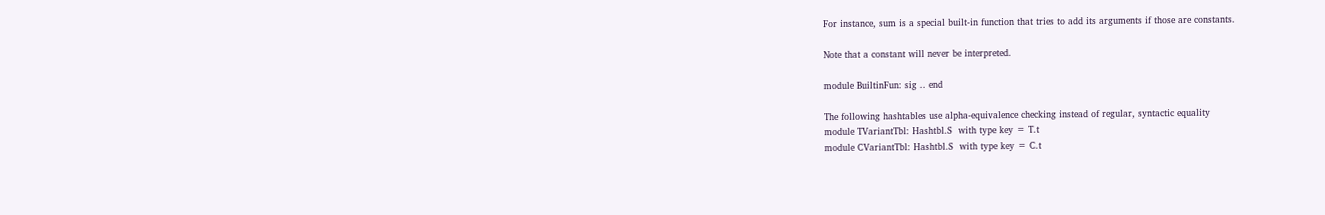For instance, sum is a special built-in function that tries to add its arguments if those are constants.

Note that a constant will never be interpreted.

module BuiltinFun: sig .. end

The following hashtables use alpha-equivalence checking instead of regular, syntactic equality
module TVariantTbl: Hashtbl.S  with type key = T.t
module CVariantTbl: Hashtbl.S  with type key = C.t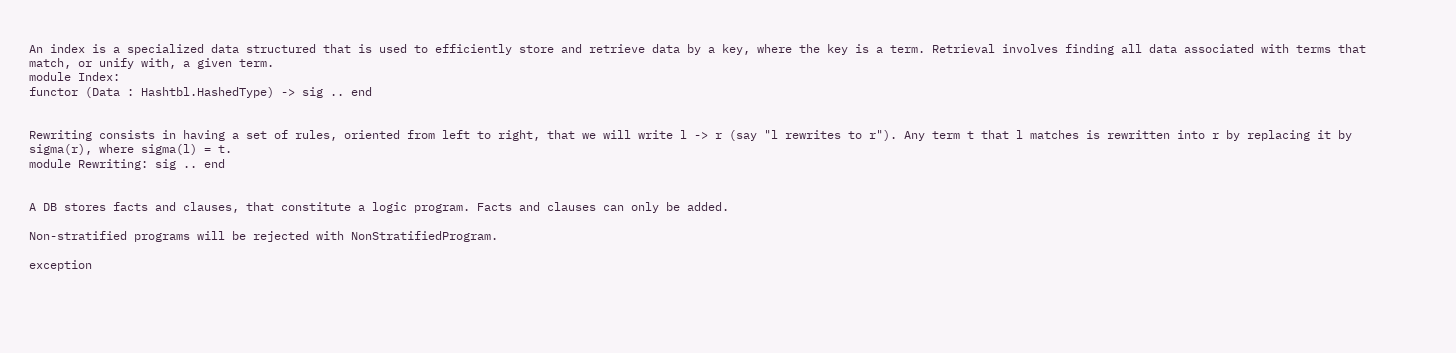An index is a specialized data structured that is used to efficiently store and retrieve data by a key, where the key is a term. Retrieval involves finding all data associated with terms that match, or unify with, a given term.
module Index:
functor (Data : Hashtbl.HashedType) -> sig .. end


Rewriting consists in having a set of rules, oriented from left to right, that we will write l -> r (say "l rewrites to r"). Any term t that l matches is rewritten into r by replacing it by sigma(r), where sigma(l) = t.
module Rewriting: sig .. end


A DB stores facts and clauses, that constitute a logic program. Facts and clauses can only be added.

Non-stratified programs will be rejected with NonStratifiedProgram.

exception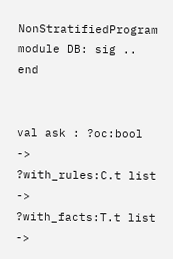NonStratifiedProgram
module DB: sig .. end


val ask : ?oc:bool ->
?with_rules:C.t list ->
?with_facts:T.t list ->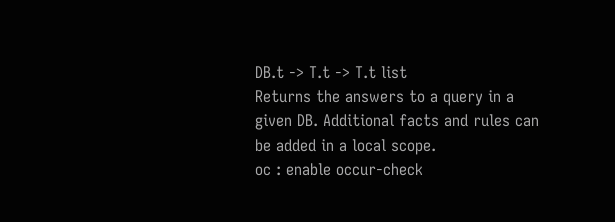DB.t -> T.t -> T.t list
Returns the answers to a query in a given DB. Additional facts and rules can be added in a local scope.
oc : enable occur-check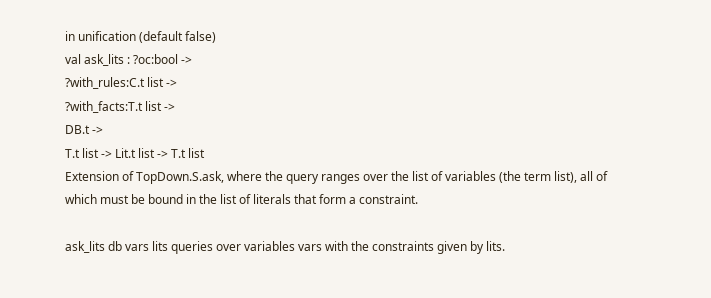in unification (default false)
val ask_lits : ?oc:bool ->
?with_rules:C.t list ->
?with_facts:T.t list ->
DB.t ->
T.t list -> Lit.t list -> T.t list
Extension of TopDown.S.ask, where the query ranges over the list of variables (the term list), all of which must be bound in the list of literals that form a constraint.

ask_lits db vars lits queries over variables vars with the constraints given by lits.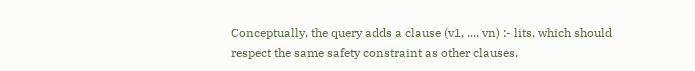Conceptually, the query adds a clause (v1, ..., vn) :- lits, which should respect the same safety constraint as other clauses.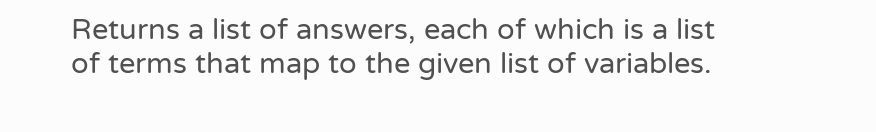Returns a list of answers, each of which is a list of terms that map to the given list of variables.